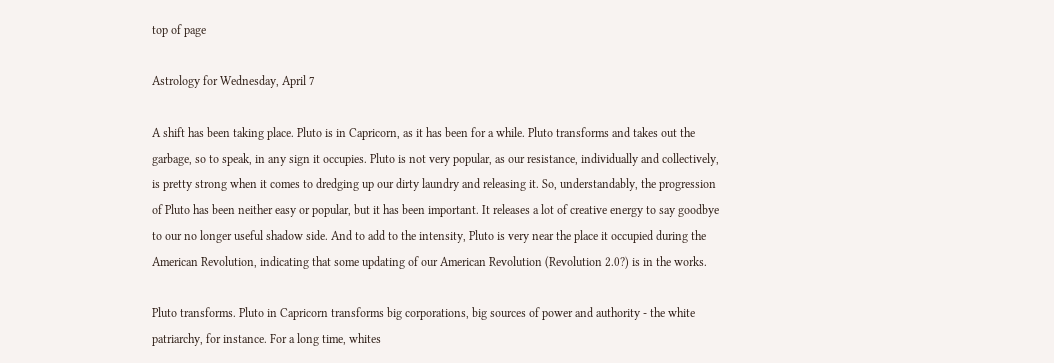top of page

Astrology for Wednesday, April 7

A shift has been taking place. Pluto is in Capricorn, as it has been for a while. Pluto transforms and takes out the garbage, so to speak, in any sign it occupies. Pluto is not very popular, as our resistance, individually and collectively, is pretty strong when it comes to dredging up our dirty laundry and releasing it. So, understandably, the progression of Pluto has been neither easy or popular, but it has been important. It releases a lot of creative energy to say goodbye to our no longer useful shadow side. And to add to the intensity, Pluto is very near the place it occupied during the American Revolution, indicating that some updating of our American Revolution (Revolution 2.0?) is in the works.

Pluto transforms. Pluto in Capricorn transforms big corporations, big sources of power and authority - the white patriarchy, for instance. For a long time, whites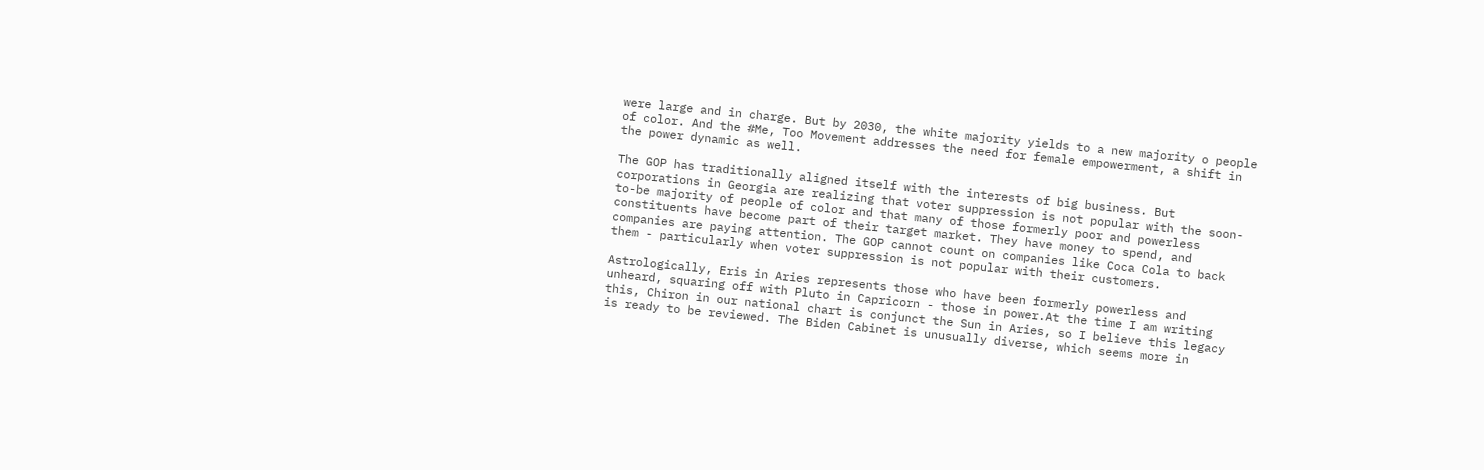were large and in charge. But by 2030, the white majority yields to a new majority o people of color. And the #Me, Too Movement addresses the need for female empowerment, a shift in the power dynamic as well.

The GOP has traditionally aligned itself with the interests of big business. But corporations in Georgia are realizing that voter suppression is not popular with the soon-to-be majority of people of color and that many of those formerly poor and powerless constituents have become part of their target market. They have money to spend, and companies are paying attention. The GOP cannot count on companies like Coca Cola to back them - particularly when voter suppression is not popular with their customers.

Astrologically, Eris in Aries represents those who have been formerly powerless and unheard, squaring off with Pluto in Capricorn - those in power.At the time I am writing this, Chiron in our national chart is conjunct the Sun in Aries, so I believe this legacy is ready to be reviewed. The Biden Cabinet is unusually diverse, which seems more in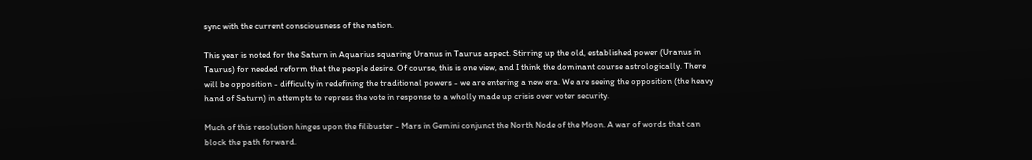sync with the current consciousness of the nation.

This year is noted for the Saturn in Aquarius squaring Uranus in Taurus aspect. Stirring up the old, established power (Uranus in Taurus) for needed reform that the people desire. Of course, this is one view, and I think the dominant course astrologically. There will be opposition - difficulty in redefining the traditional powers - we are entering a new era. We are seeing the opposition (the heavy hand of Saturn) in attempts to repress the vote in response to a wholly made up crisis over voter security.

Much of this resolution hinges upon the filibuster - Mars in Gemini conjunct the North Node of the Moon. A war of words that can block the path forward.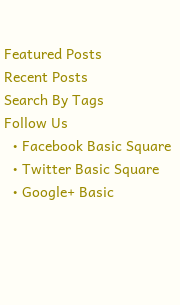Featured Posts
Recent Posts
Search By Tags
Follow Us
  • Facebook Basic Square
  • Twitter Basic Square
  • Google+ Basic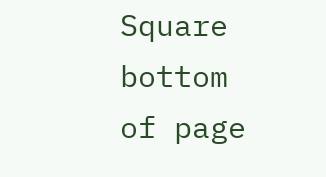Square
bottom of page